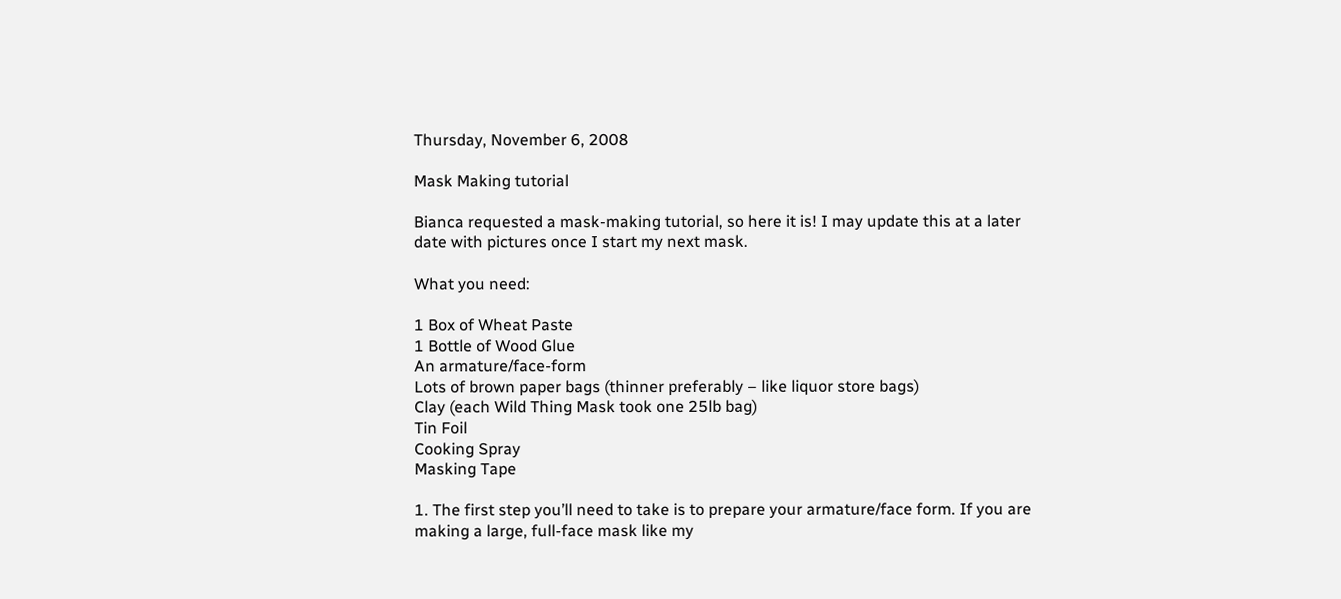Thursday, November 6, 2008

Mask Making tutorial

Bianca requested a mask-making tutorial, so here it is! I may update this at a later date with pictures once I start my next mask.

What you need:

1 Box of Wheat Paste
1 Bottle of Wood Glue
An armature/face-form
Lots of brown paper bags (thinner preferably – like liquor store bags)
Clay (each Wild Thing Mask took one 25lb bag)
Tin Foil
Cooking Spray
Masking Tape

1. The first step you’ll need to take is to prepare your armature/face form. If you are making a large, full-face mask like my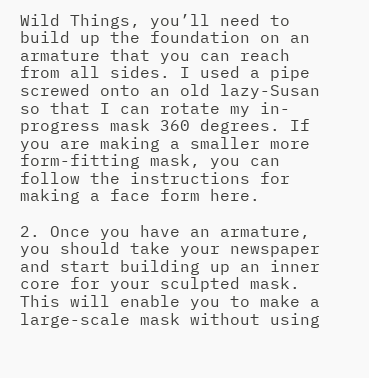Wild Things, you’ll need to build up the foundation on an armature that you can reach from all sides. I used a pipe screwed onto an old lazy-Susan so that I can rotate my in-progress mask 360 degrees. If you are making a smaller more form-fitting mask, you can follow the instructions for making a face form here.

2. Once you have an armature, you should take your newspaper and start building up an inner core for your sculpted mask. This will enable you to make a large-scale mask without using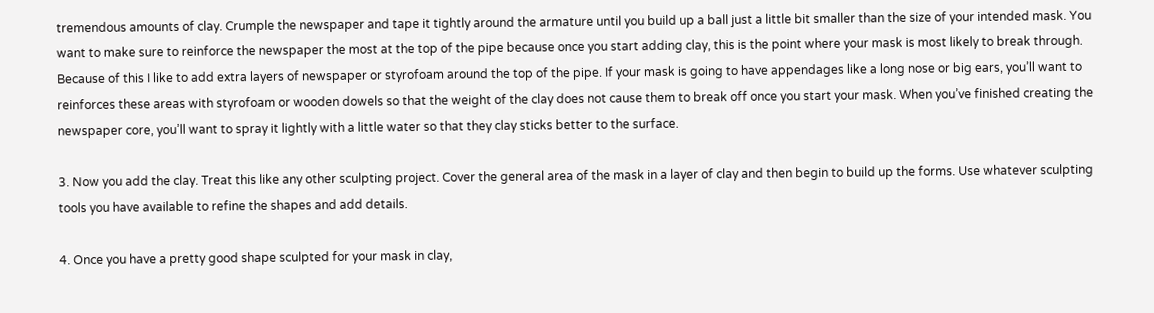tremendous amounts of clay. Crumple the newspaper and tape it tightly around the armature until you build up a ball just a little bit smaller than the size of your intended mask. You want to make sure to reinforce the newspaper the most at the top of the pipe because once you start adding clay, this is the point where your mask is most likely to break through. Because of this I like to add extra layers of newspaper or styrofoam around the top of the pipe. If your mask is going to have appendages like a long nose or big ears, you’ll want to reinforces these areas with styrofoam or wooden dowels so that the weight of the clay does not cause them to break off once you start your mask. When you’ve finished creating the newspaper core, you’ll want to spray it lightly with a little water so that they clay sticks better to the surface.

3. Now you add the clay. Treat this like any other sculpting project. Cover the general area of the mask in a layer of clay and then begin to build up the forms. Use whatever sculpting tools you have available to refine the shapes and add details.

4. Once you have a pretty good shape sculpted for your mask in clay,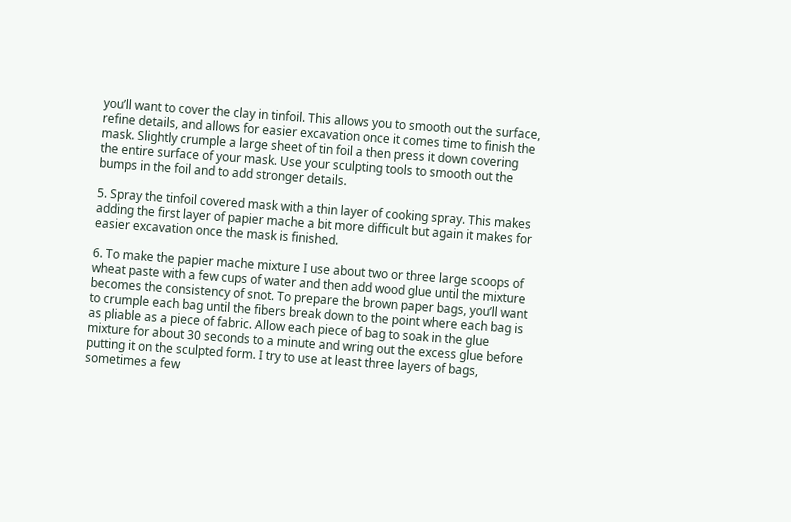you’ll want to cover the clay in tinfoil. This allows you to smooth out the surface, refine details, and allows for easier excavation once it comes time to finish the mask. Slightly crumple a large sheet of tin foil a then press it down covering the entire surface of your mask. Use your sculpting tools to smooth out the bumps in the foil and to add stronger details.

5. Spray the tinfoil covered mask with a thin layer of cooking spray. This makes adding the first layer of papier mache a bit more difficult but again it makes for easier excavation once the mask is finished.

6. To make the papier mache mixture I use about two or three large scoops of wheat paste with a few cups of water and then add wood glue until the mixture becomes the consistency of snot. To prepare the brown paper bags, you’ll want to crumple each bag until the fibers break down to the point where each bag is as pliable as a piece of fabric. Allow each piece of bag to soak in the glue mixture for about 30 seconds to a minute and wring out the excess glue before putting it on the sculpted form. I try to use at least three layers of bags, sometimes a few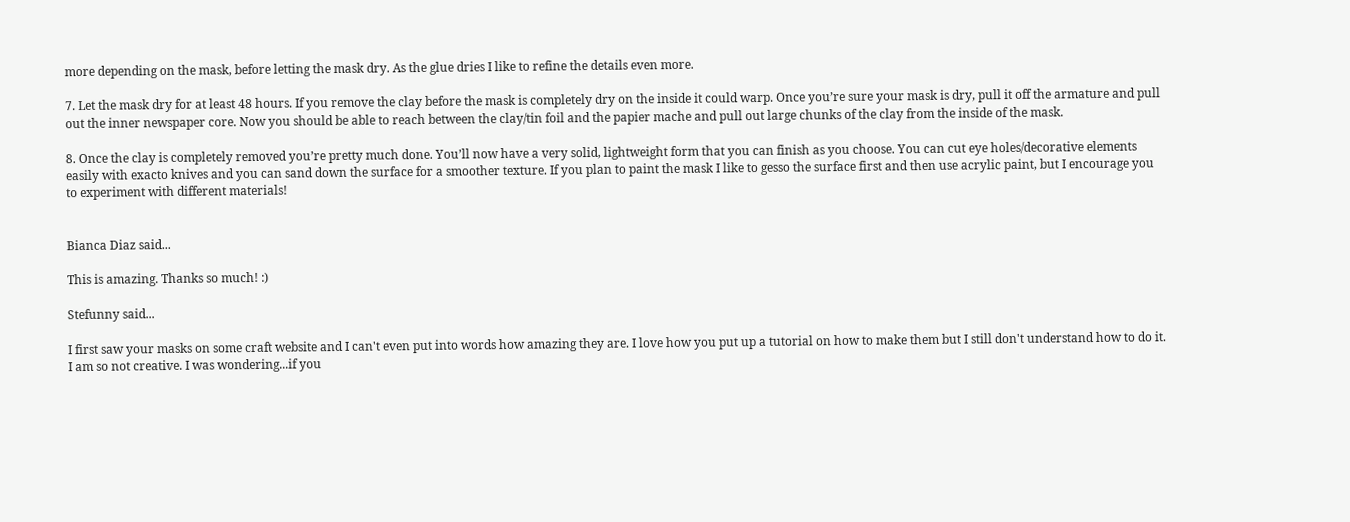more depending on the mask, before letting the mask dry. As the glue dries I like to refine the details even more.

7. Let the mask dry for at least 48 hours. If you remove the clay before the mask is completely dry on the inside it could warp. Once you’re sure your mask is dry, pull it off the armature and pull out the inner newspaper core. Now you should be able to reach between the clay/tin foil and the papier mache and pull out large chunks of the clay from the inside of the mask.

8. Once the clay is completely removed you’re pretty much done. You’ll now have a very solid, lightweight form that you can finish as you choose. You can cut eye holes/decorative elements easily with exacto knives and you can sand down the surface for a smoother texture. If you plan to paint the mask I like to gesso the surface first and then use acrylic paint, but I encourage you to experiment with different materials!


Bianca Diaz said...

This is amazing. Thanks so much! :)

Stefunny said...

I first saw your masks on some craft website and I can't even put into words how amazing they are. I love how you put up a tutorial on how to make them but I still don't understand how to do it. I am so not creative. I was wondering...if you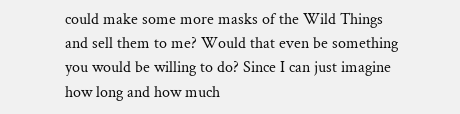could make some more masks of the Wild Things and sell them to me? Would that even be something you would be willing to do? Since I can just imagine how long and how much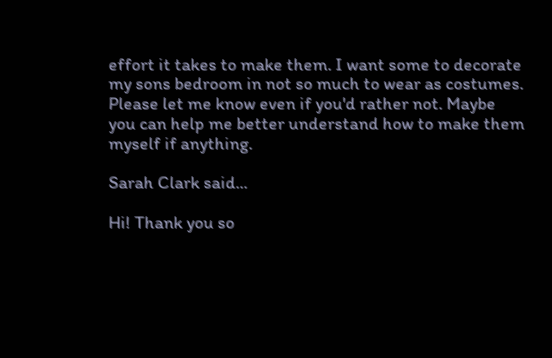effort it takes to make them. I want some to decorate my sons bedroom in not so much to wear as costumes. Please let me know even if you'd rather not. Maybe you can help me better understand how to make them myself if anything.

Sarah Clark said...

Hi! Thank you so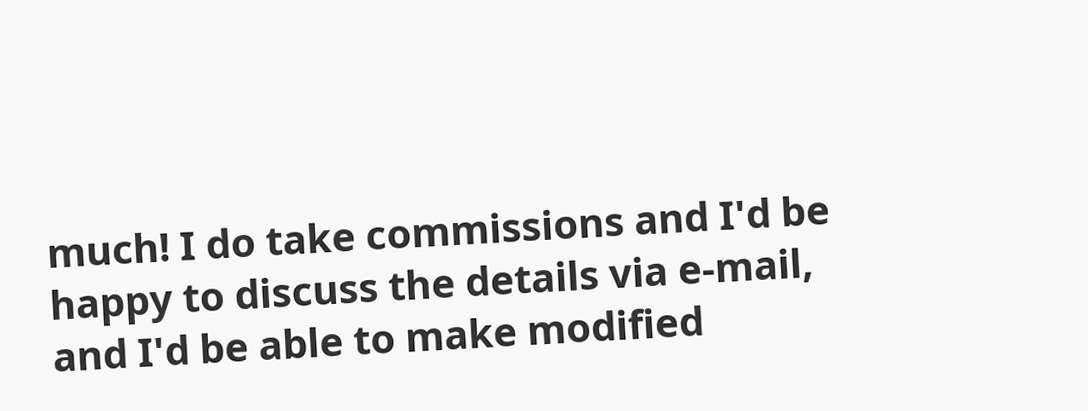much! I do take commissions and I'd be happy to discuss the details via e-mail, and I'd be able to make modified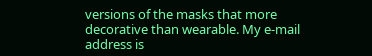versions of the masks that more decorative than wearable. My e-mail address is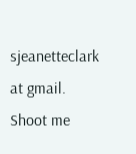sjeanetteclark at gmail. Shoot me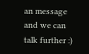an message and we can talk further :)